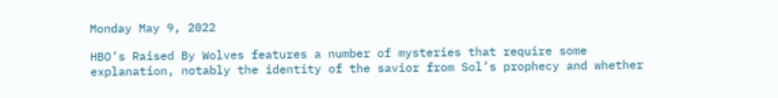Monday May 9, 2022

HBO’s Raised By Wolves features a number of mysteries that require some explanation, notably the identity of the savior from Sol’s prophecy and whether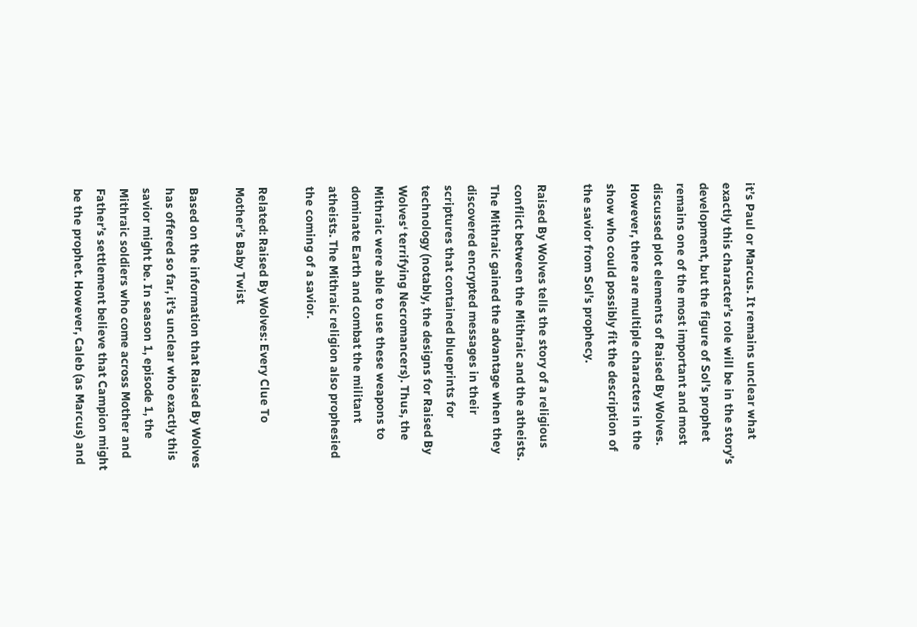it’s Paul or Marcus. It remains unclear what exactly this character’s role will be in the story’s development, but the figure of Sol’s prophet remains one of the most important and most discussed plot elements of Raised By Wolves. However, there are multiple characters in the show who could possibly fit the description of the savior from Sol’s prophecy.

Raised By Wolves tells the story of a religious conflict between the Mithraic and the atheists. The Mithraic gained the advantage when they discovered encrypted messages in their scriptures that contained blueprints for technology (notably, the designs for Raised By Wolves‘ terrifying Necromancers). Thus, the Mithraic were able to use these weapons to dominate Earth and combat the militant atheists. The Mithraic religion also prophesied the coming of a savior.

Related: Raised By Wolves: Every Clue To Mother’s Baby Twist

Based on the information that Raised By Wolves has offered so far, it’s unclear who exactly this savior might be. In season 1, episode 1, the Mithraic soldiers who come across Mother and Father’s settlement believe that Campion might be the prophet. However, Caleb (as Marcus) and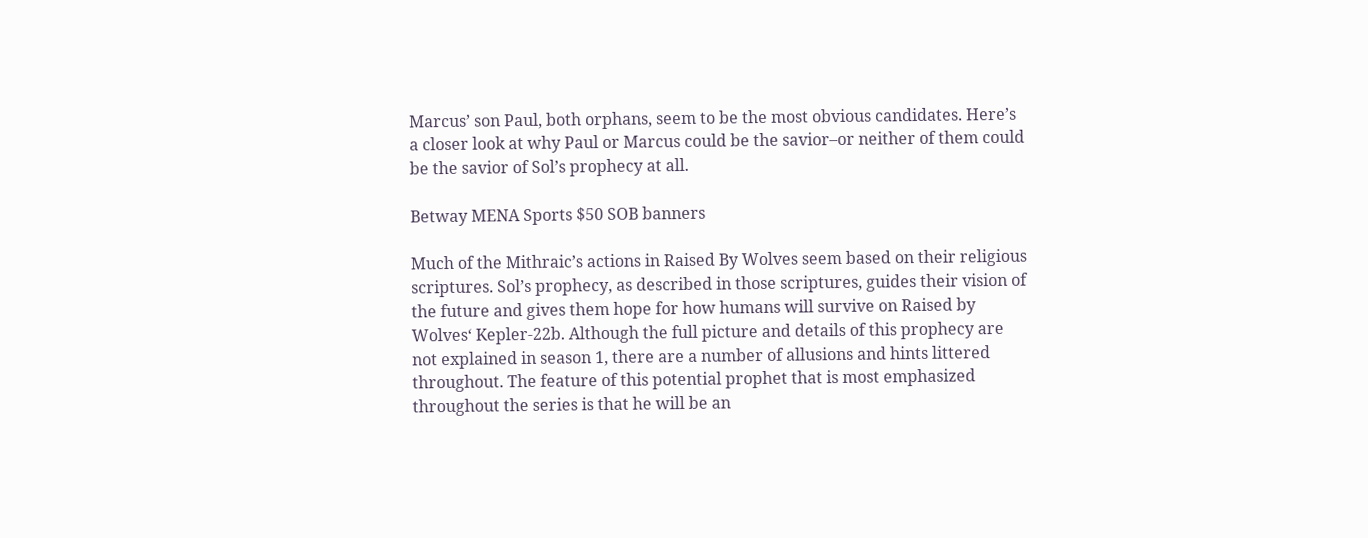Marcus’ son Paul, both orphans, seem to be the most obvious candidates. Here’s a closer look at why Paul or Marcus could be the savior–or neither of them could be the savior of Sol’s prophecy at all.

Betway MENA Sports $50 SOB banners

Much of the Mithraic’s actions in Raised By Wolves seem based on their religious scriptures. Sol’s prophecy, as described in those scriptures, guides their vision of the future and gives them hope for how humans will survive on Raised by Wolves‘ Kepler-22b. Although the full picture and details of this prophecy are not explained in season 1, there are a number of allusions and hints littered throughout. The feature of this potential prophet that is most emphasized throughout the series is that he will be an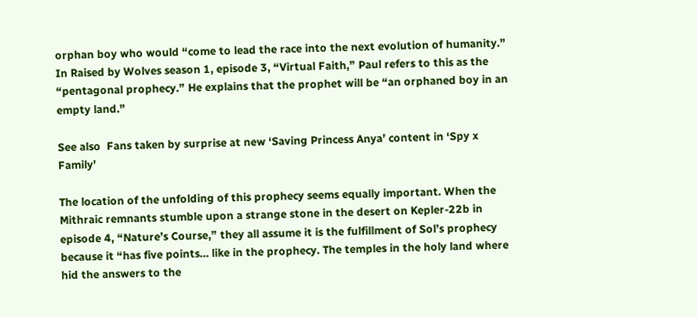orphan boy who would “come to lead the race into the next evolution of humanity.” In Raised by Wolves season 1, episode 3, “Virtual Faith,” Paul refers to this as the “pentagonal prophecy.” He explains that the prophet will be “an orphaned boy in an empty land.”

See also  Fans taken by surprise at new ‘Saving Princess Anya’ content in ‘Spy x Family’

The location of the unfolding of this prophecy seems equally important. When the Mithraic remnants stumble upon a strange stone in the desert on Kepler-22b in episode 4, “Nature’s Course,” they all assume it is the fulfillment of Sol’s prophecy because it “has five points… like in the prophecy. The temples in the holy land where hid the answers to the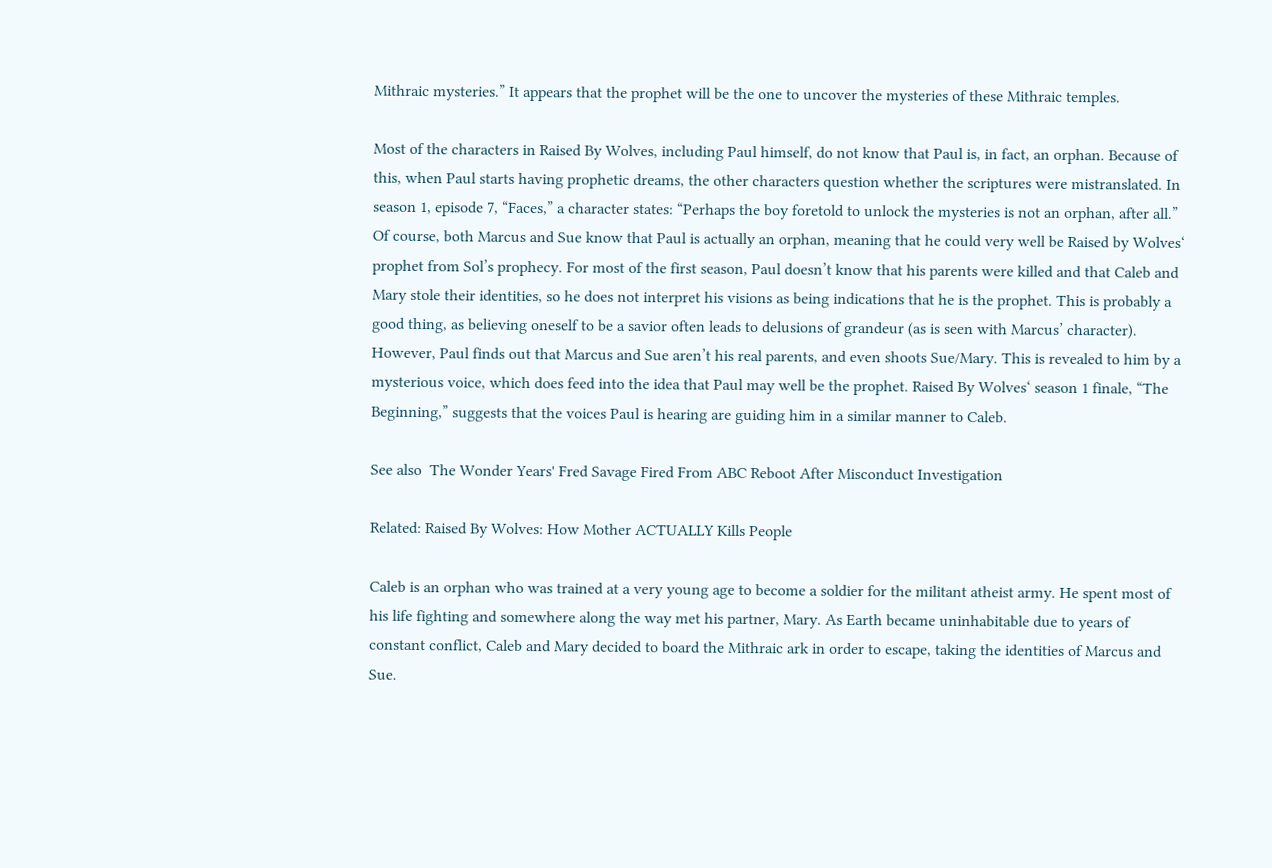Mithraic mysteries.” It appears that the prophet will be the one to uncover the mysteries of these Mithraic temples.

Most of the characters in Raised By Wolves, including Paul himself, do not know that Paul is, in fact, an orphan. Because of this, when Paul starts having prophetic dreams, the other characters question whether the scriptures were mistranslated. In season 1, episode 7, “Faces,” a character states: “Perhaps the boy foretold to unlock the mysteries is not an orphan, after all.” Of course, both Marcus and Sue know that Paul is actually an orphan, meaning that he could very well be Raised by Wolves‘ prophet from Sol’s prophecy. For most of the first season, Paul doesn’t know that his parents were killed and that Caleb and Mary stole their identities, so he does not interpret his visions as being indications that he is the prophet. This is probably a good thing, as believing oneself to be a savior often leads to delusions of grandeur (as is seen with Marcus’ character). However, Paul finds out that Marcus and Sue aren’t his real parents, and even shoots Sue/Mary. This is revealed to him by a mysterious voice, which does feed into the idea that Paul may well be the prophet. Raised By Wolves‘ season 1 finale, “The Beginning,” suggests that the voices Paul is hearing are guiding him in a similar manner to Caleb.

See also  The Wonder Years' Fred Savage Fired From ABC Reboot After Misconduct Investigation

Related: Raised By Wolves: How Mother ACTUALLY Kills People

Caleb is an orphan who was trained at a very young age to become a soldier for the militant atheist army. He spent most of his life fighting and somewhere along the way met his partner, Mary. As Earth became uninhabitable due to years of constant conflict, Caleb and Mary decided to board the Mithraic ark in order to escape, taking the identities of Marcus and Sue.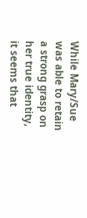While Mary/Sue was able to retain a strong grasp on her true identity, it seems that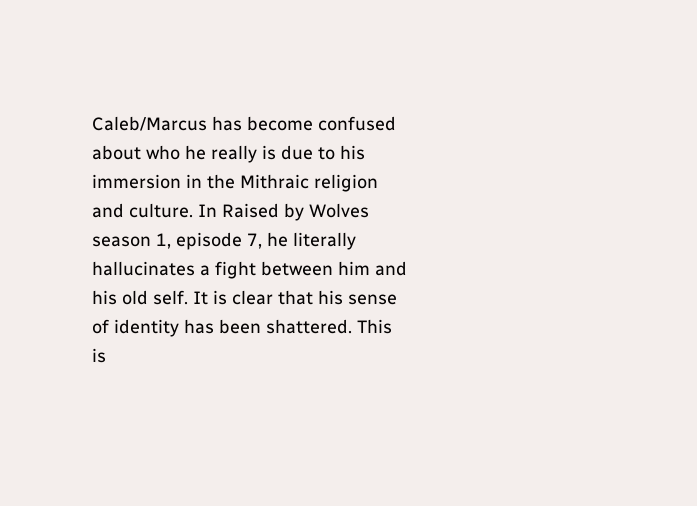Caleb/Marcus has become confused about who he really is due to his immersion in the Mithraic religion and culture. In Raised by Wolves season 1, episode 7, he literally hallucinates a fight between him and his old self. It is clear that his sense of identity has been shattered. This is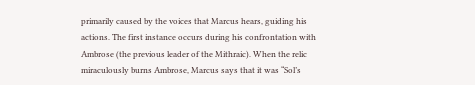primarily caused by the voices that Marcus hears, guiding his actions. The first instance occurs during his confrontation with Ambrose (the previous leader of the Mithraic). When the relic miraculously burns Ambrose, Marcus says that it was “Sol’s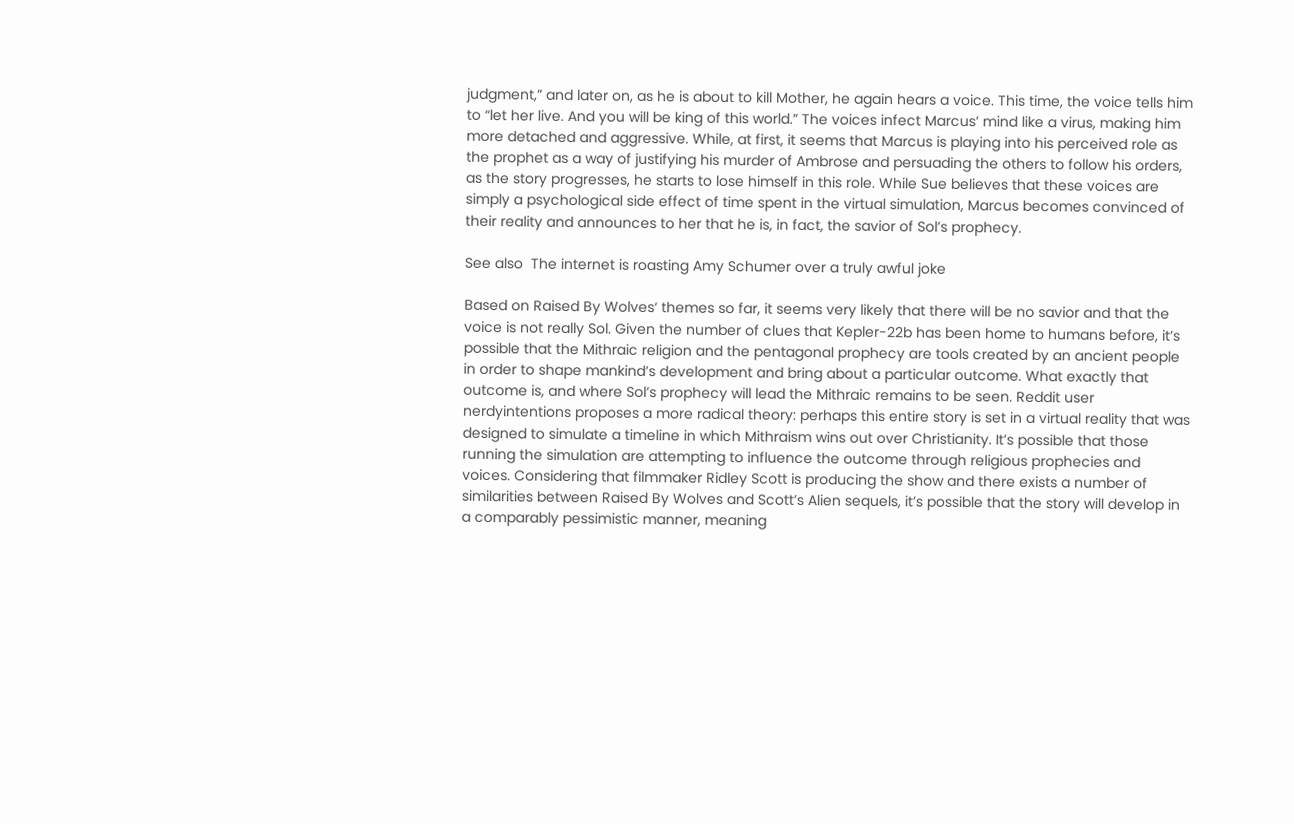judgment,” and later on, as he is about to kill Mother, he again hears a voice. This time, the voice tells him to “let her live. And you will be king of this world.” The voices infect Marcus’ mind like a virus, making him more detached and aggressive. While, at first, it seems that Marcus is playing into his perceived role as the prophet as a way of justifying his murder of Ambrose and persuading the others to follow his orders, as the story progresses, he starts to lose himself in this role. While Sue believes that these voices are simply a psychological side effect of time spent in the virtual simulation, Marcus becomes convinced of their reality and announces to her that he is, in fact, the savior of Sol’s prophecy.

See also  The internet is roasting Amy Schumer over a truly awful joke

Based on Raised By Wolves‘ themes so far, it seems very likely that there will be no savior and that the voice is not really Sol. Given the number of clues that Kepler-22b has been home to humans before, it’s possible that the Mithraic religion and the pentagonal prophecy are tools created by an ancient people in order to shape mankind’s development and bring about a particular outcome. What exactly that outcome is, and where Sol’s prophecy will lead the Mithraic remains to be seen. Reddit user nerdyintentions proposes a more radical theory: perhaps this entire story is set in a virtual reality that was designed to simulate a timeline in which Mithraism wins out over Christianity. It’s possible that those running the simulation are attempting to influence the outcome through religious prophecies and voices. Considering that filmmaker Ridley Scott is producing the show and there exists a number of similarities between Raised By Wolves and Scott’s Alien sequels, it’s possible that the story will develop in a comparably pessimistic manner, meaning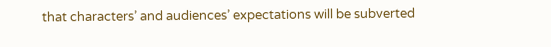that characters’ and audiences’ expectations will be subverted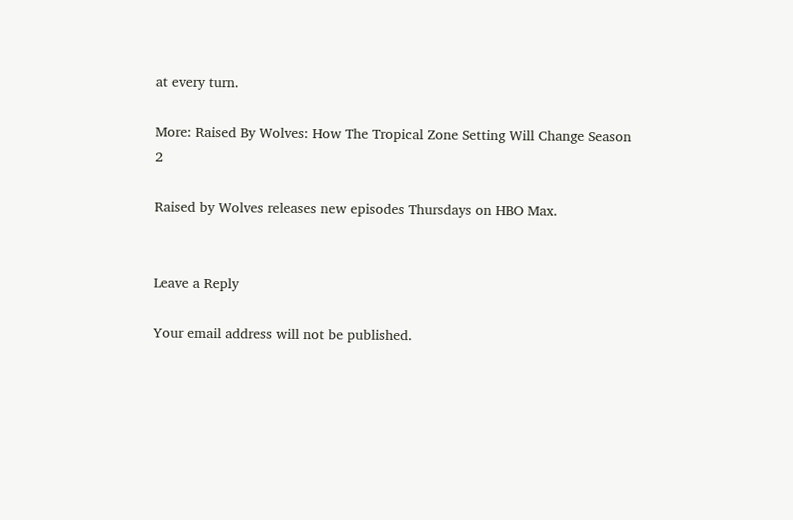at every turn.

More: Raised By Wolves: How The Tropical Zone Setting Will Change Season 2

Raised by Wolves releases new episodes Thursdays on HBO Max.


Leave a Reply

Your email address will not be published.